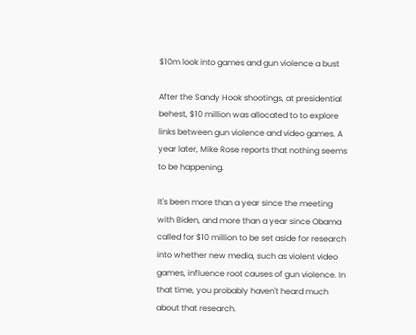$10m look into games and gun violence a bust

After the Sandy Hook shootings, at presidential behest, $10 million was allocated to to explore links between gun violence and video games. A year later, Mike Rose reports that nothing seems to be happening.

It's been more than a year since the meeting with Biden, and more than a year since Obama called for $10 million to be set aside for research into whether new media, such as violent video games, influence root causes of gun violence. In that time, you probably haven't heard much about that research.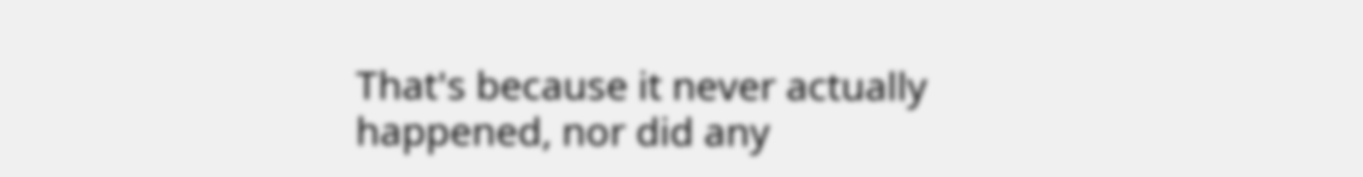That's because it never actually happened, nor did any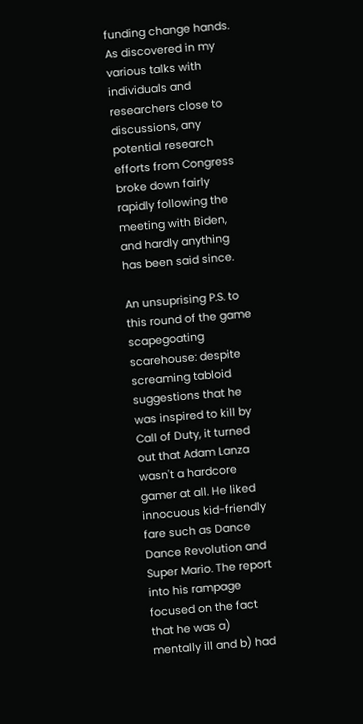funding change hands. As discovered in my various talks with individuals and researchers close to discussions, any potential research efforts from Congress broke down fairly rapidly following the meeting with Biden, and hardly anything has been said since.

An unsuprising P.S. to this round of the game scapegoating scarehouse: despite screaming tabloid suggestions that he was inspired to kill by Call of Duty, it turned out that Adam Lanza wasn't a hardcore gamer at all. He liked innocuous kid-friendly fare such as Dance Dance Revolution and Super Mario. The report into his rampage focused on the fact that he was a) mentally ill and b) had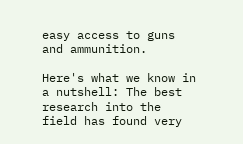easy access to guns and ammunition.

Here's what we know in a nutshell: The best research into the field has found very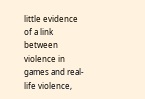little evidence of a link between violence in games and real-life violence,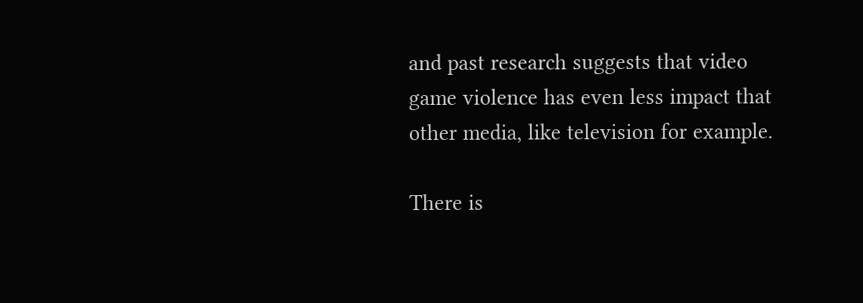and past research suggests that video game violence has even less impact that other media, like television for example.

There is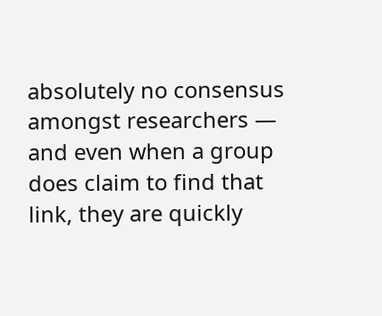absolutely no consensus amongst researchers — and even when a group does claim to find that link, they are quickly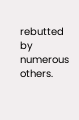rebutted by numerous others.